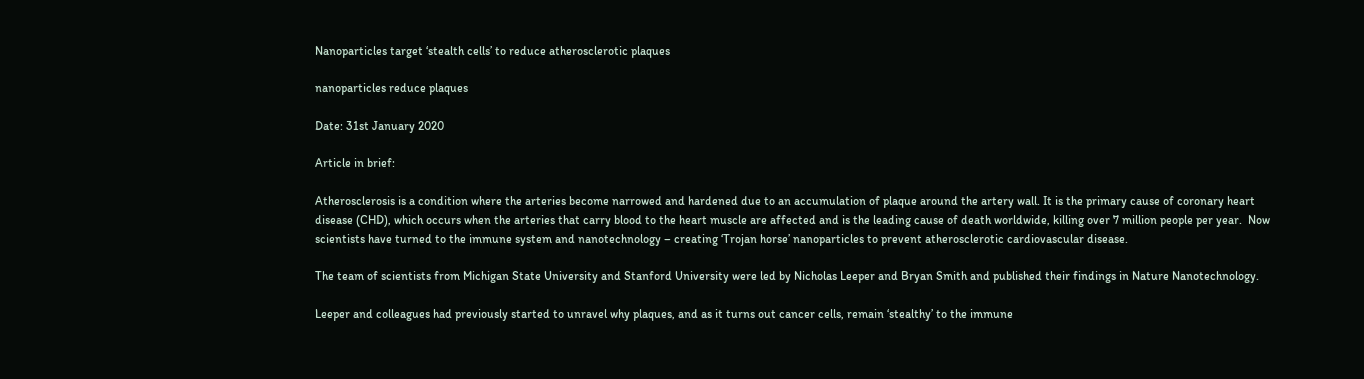Nanoparticles target ‘stealth cells’ to reduce atherosclerotic plaques

nanoparticles reduce plaques

Date: 31st January 2020

Article in brief:

Atherosclerosis is a condition where the arteries become narrowed and hardened due to an accumulation of plaque around the artery wall. It is the primary cause of coronary heart disease (CHD), which occurs when the arteries that carry blood to the heart muscle are affected and is the leading cause of death worldwide, killing over 7 million people per year.  Now scientists have turned to the immune system and nanotechnology – creating ‘Trojan horse’ nanoparticles to prevent atherosclerotic cardiovascular disease.

The team of scientists from Michigan State University and Stanford University were led by Nicholas Leeper and Bryan Smith and published their findings in Nature Nanotechnology.

Leeper and colleagues had previously started to unravel why plaques, and as it turns out cancer cells, remain ‘stealthy’ to the immune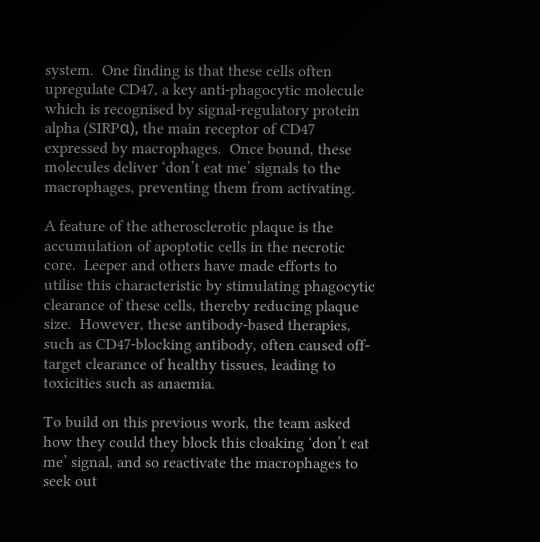system.  One finding is that these cells often upregulate CD47, a key anti-phagocytic molecule which is recognised by signal-regulatory protein alpha (SIRPα), the main receptor of CD47 expressed by macrophages.  Once bound, these molecules deliver ‘don’t eat me’ signals to the macrophages, preventing them from activating.

A feature of the atherosclerotic plaque is the accumulation of apoptotic cells in the necrotic core.  Leeper and others have made efforts to utilise this characteristic by stimulating phagocytic clearance of these cells, thereby reducing plaque size.  However, these antibody-based therapies, such as CD47-blocking antibody, often caused off-target clearance of healthy tissues, leading to toxicities such as anaemia.

To build on this previous work, the team asked how they could they block this cloaking ‘don’t eat me’ signal, and so reactivate the macrophages to seek out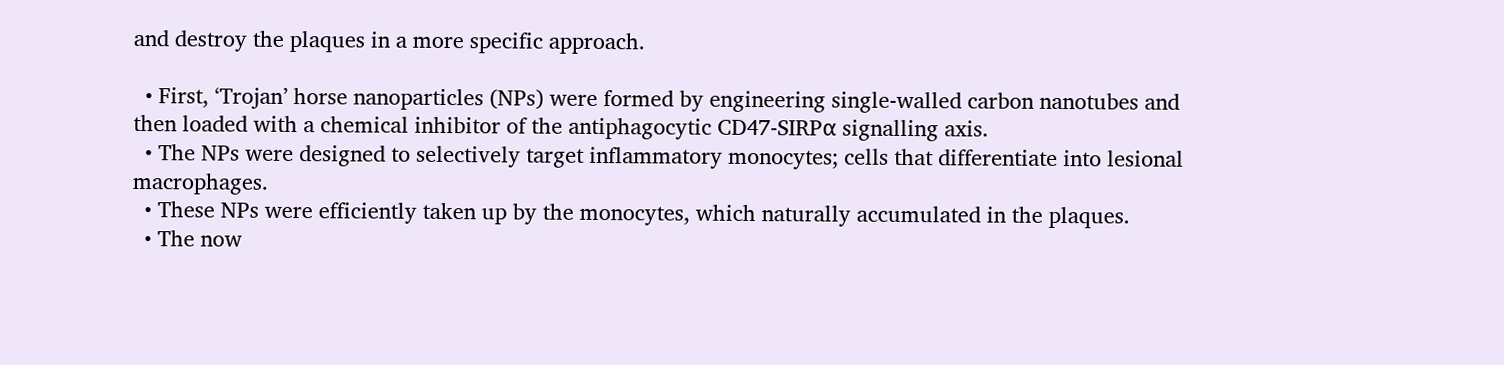and destroy the plaques in a more specific approach.

  • First, ‘Trojan’ horse nanoparticles (NPs) were formed by engineering single-walled carbon nanotubes and then loaded with a chemical inhibitor of the antiphagocytic CD47-SIRPα signalling axis.
  • The NPs were designed to selectively target inflammatory monocytes; cells that differentiate into lesional macrophages.
  • These NPs were efficiently taken up by the monocytes, which naturally accumulated in the plaques.
  • The now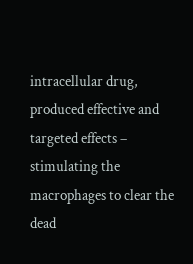intracellular drug, produced effective and targeted effects – stimulating the macrophages to clear the dead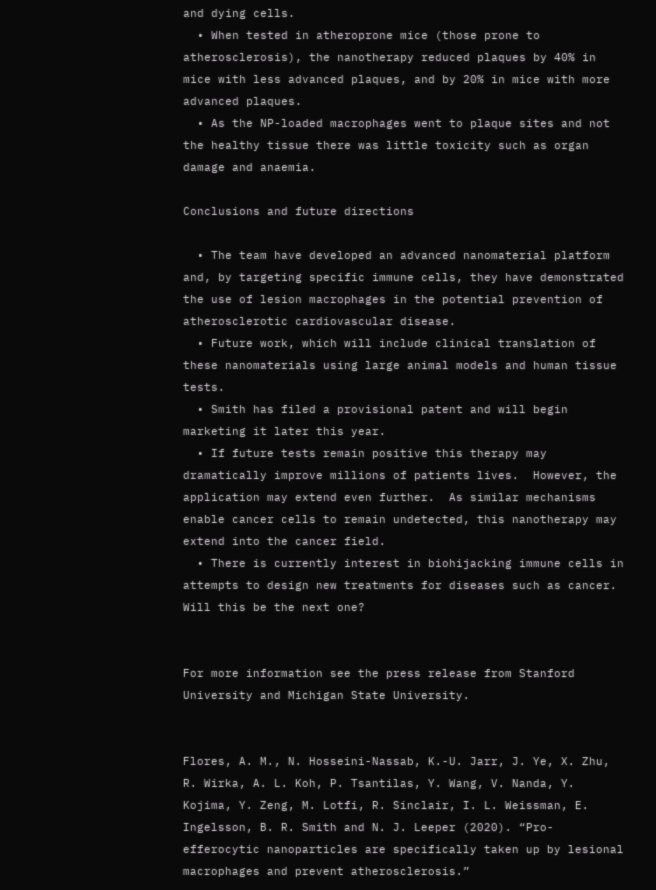and dying cells.
  • When tested in atheroprone mice (those prone to atherosclerosis), the nanotherapy reduced plaques by 40% in mice with less advanced plaques, and by 20% in mice with more advanced plaques.
  • As the NP-loaded macrophages went to plaque sites and not the healthy tissue there was little toxicity such as organ damage and anaemia.

Conclusions and future directions

  • The team have developed an advanced nanomaterial platform and, by targeting specific immune cells, they have demonstrated the use of lesion macrophages in the potential prevention of atherosclerotic cardiovascular disease.
  • Future work, which will include clinical translation of these nanomaterials using large animal models and human tissue tests.
  • Smith has filed a provisional patent and will begin marketing it later this year.
  • If future tests remain positive this therapy may dramatically improve millions of patients lives.  However, the application may extend even further.  As similar mechanisms enable cancer cells to remain undetected, this nanotherapy may extend into the cancer field.
  • There is currently interest in biohijacking immune cells in attempts to design new treatments for diseases such as cancer.  Will this be the next one?


For more information see the press release from Stanford University and Michigan State University.


Flores, A. M., N. Hosseini-Nassab, K.-U. Jarr, J. Ye, X. Zhu, R. Wirka, A. L. Koh, P. Tsantilas, Y. Wang, V. Nanda, Y. Kojima, Y. Zeng, M. Lotfi, R. Sinclair, I. L. Weissman, E. Ingelsson, B. R. Smith and N. J. Leeper (2020). “Pro-efferocytic nanoparticles are specifically taken up by lesional macrophages and prevent atherosclerosis.”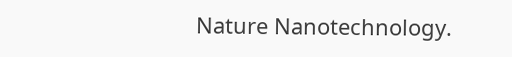Nature Nanotechnology.